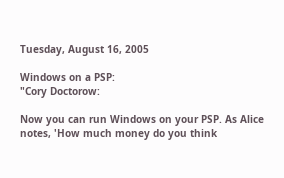Tuesday, August 16, 2005

Windows on a PSP:
"Cory Doctorow:

Now you can run Windows on your PSP. As Alice notes, 'How much money do you think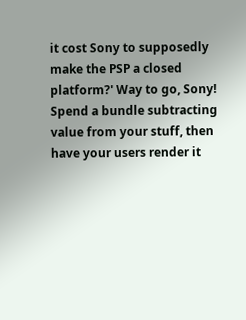it cost Sony to supposedly make the PSP a closed platform?' Way to go, Sony! Spend a bundle subtracting value from your stuff, then have your users render it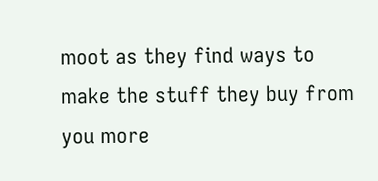moot as they find ways to make the stuff they buy from you more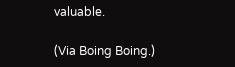valuable.

(Via Boing Boing.)